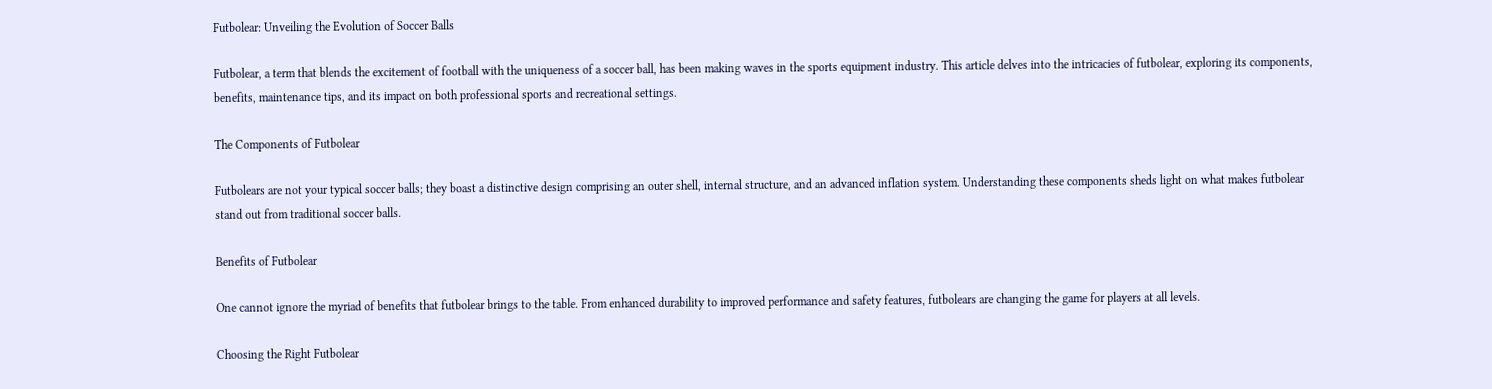Futbolear: Unveiling the Evolution of Soccer Balls

Futbolear, a term that blends the excitement of football with the uniqueness of a soccer ball, has been making waves in the sports equipment industry. This article delves into the intricacies of futbolear, exploring its components, benefits, maintenance tips, and its impact on both professional sports and recreational settings.

The Components of Futbolear

Futbolears are not your typical soccer balls; they boast a distinctive design comprising an outer shell, internal structure, and an advanced inflation system. Understanding these components sheds light on what makes futbolear stand out from traditional soccer balls.

Benefits of Futbolear

One cannot ignore the myriad of benefits that futbolear brings to the table. From enhanced durability to improved performance and safety features, futbolears are changing the game for players at all levels.

Choosing the Right Futbolear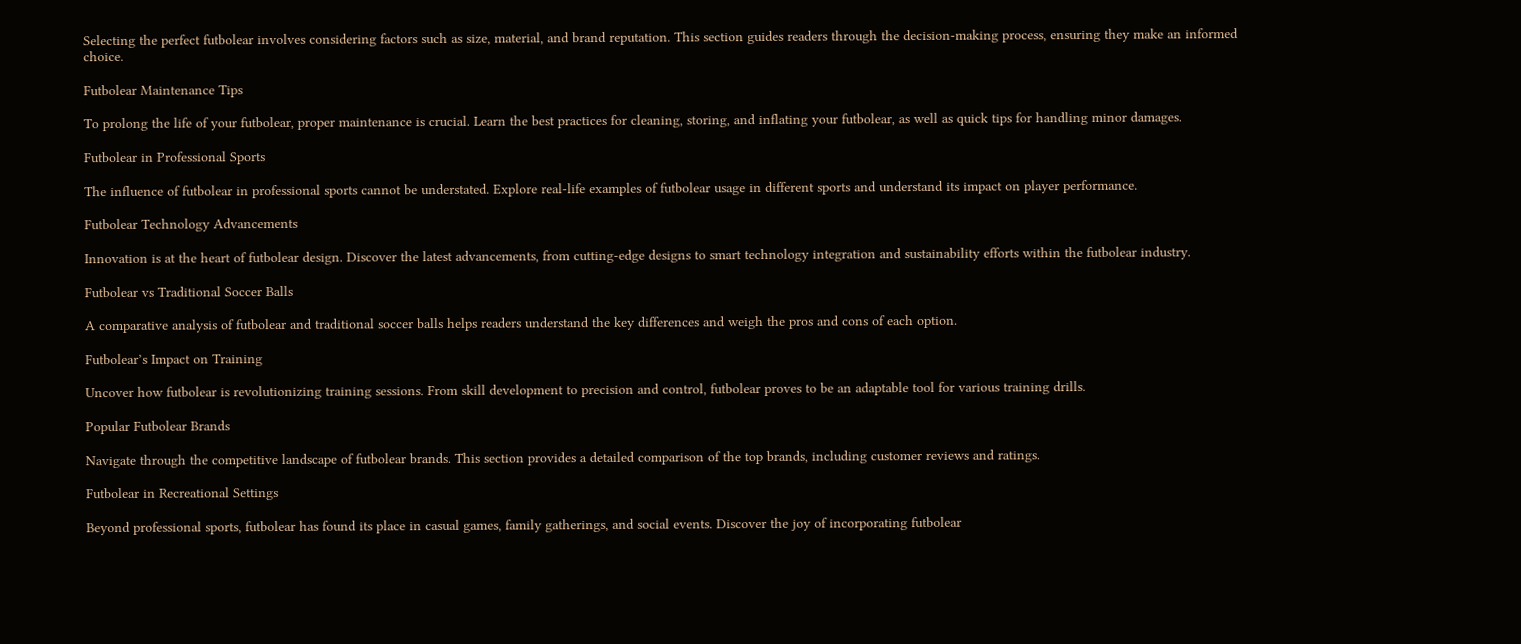Selecting the perfect futbolear involves considering factors such as size, material, and brand reputation. This section guides readers through the decision-making process, ensuring they make an informed choice.

Futbolear Maintenance Tips

To prolong the life of your futbolear, proper maintenance is crucial. Learn the best practices for cleaning, storing, and inflating your futbolear, as well as quick tips for handling minor damages.

Futbolear in Professional Sports

The influence of futbolear in professional sports cannot be understated. Explore real-life examples of futbolear usage in different sports and understand its impact on player performance.

Futbolear Technology Advancements

Innovation is at the heart of futbolear design. Discover the latest advancements, from cutting-edge designs to smart technology integration and sustainability efforts within the futbolear industry.

Futbolear vs Traditional Soccer Balls

A comparative analysis of futbolear and traditional soccer balls helps readers understand the key differences and weigh the pros and cons of each option.

Futbolear’s Impact on Training

Uncover how futbolear is revolutionizing training sessions. From skill development to precision and control, futbolear proves to be an adaptable tool for various training drills.

Popular Futbolear Brands

Navigate through the competitive landscape of futbolear brands. This section provides a detailed comparison of the top brands, including customer reviews and ratings.

Futbolear in Recreational Settings

Beyond professional sports, futbolear has found its place in casual games, family gatherings, and social events. Discover the joy of incorporating futbolear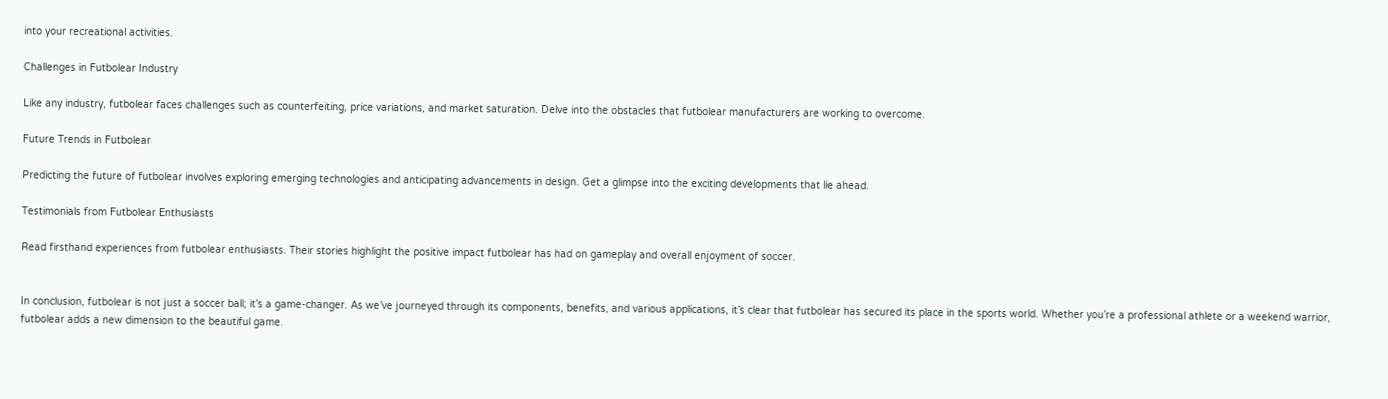into your recreational activities.

Challenges in Futbolear Industry

Like any industry, futbolear faces challenges such as counterfeiting, price variations, and market saturation. Delve into the obstacles that futbolear manufacturers are working to overcome.

Future Trends in Futbolear

Predicting the future of futbolear involves exploring emerging technologies and anticipating advancements in design. Get a glimpse into the exciting developments that lie ahead.

Testimonials from Futbolear Enthusiasts

Read firsthand experiences from futbolear enthusiasts. Their stories highlight the positive impact futbolear has had on gameplay and overall enjoyment of soccer.


In conclusion, futbolear is not just a soccer ball; it’s a game-changer. As we’ve journeyed through its components, benefits, and various applications, it’s clear that futbolear has secured its place in the sports world. Whether you’re a professional athlete or a weekend warrior, futbolear adds a new dimension to the beautiful game.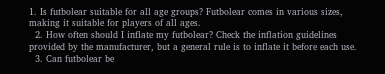1. Is futbolear suitable for all age groups? Futbolear comes in various sizes, making it suitable for players of all ages.
  2. How often should I inflate my futbolear? Check the inflation guidelines provided by the manufacturer, but a general rule is to inflate it before each use.
  3. Can futbolear be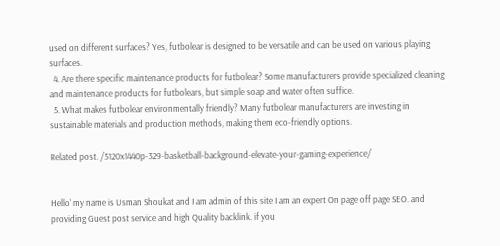used on different surfaces? Yes, futbolear is designed to be versatile and can be used on various playing surfaces.
  4. Are there specific maintenance products for futbolear? Some manufacturers provide specialized cleaning and maintenance products for futbolears, but simple soap and water often suffice.
  5. What makes futbolear environmentally friendly? Many futbolear manufacturers are investing in sustainable materials and production methods, making them eco-friendly options.

Related post. /5120x1440p-329-basketball-background-elevate-your-gaming-experience/


Hello' my name is Usman Shoukat and I am admin of this site I am an expert On page off page SEO. and providing Guest post service and high Quality backlink. if you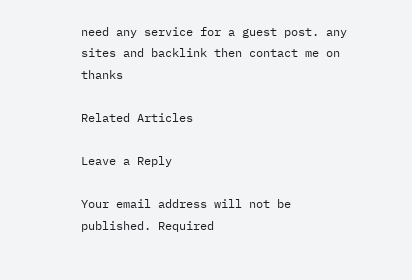need any service for a guest post. any sites and backlink then contact me on thanks

Related Articles

Leave a Reply

Your email address will not be published. Required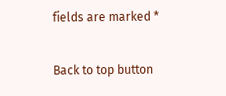fields are marked *

Back to top button